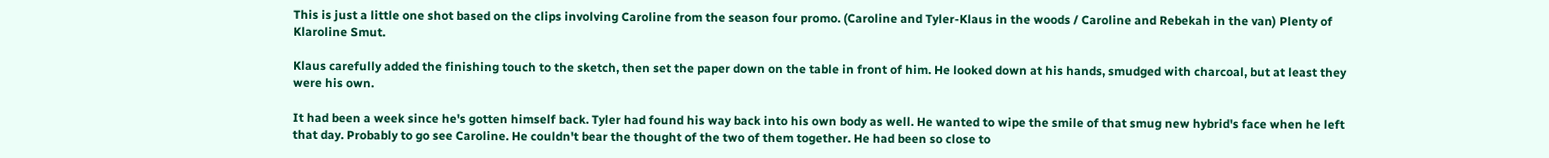This is just a little one shot based on the clips involving Caroline from the season four promo. (Caroline and Tyler-Klaus in the woods / Caroline and Rebekah in the van) Plenty of Klaroline Smut.

Klaus carefully added the finishing touch to the sketch, then set the paper down on the table in front of him. He looked down at his hands, smudged with charcoal, but at least they were his own.

It had been a week since he's gotten himself back. Tyler had found his way back into his own body as well. He wanted to wipe the smile of that smug new hybrid's face when he left that day. Probably to go see Caroline. He couldn't bear the thought of the two of them together. He had been so close to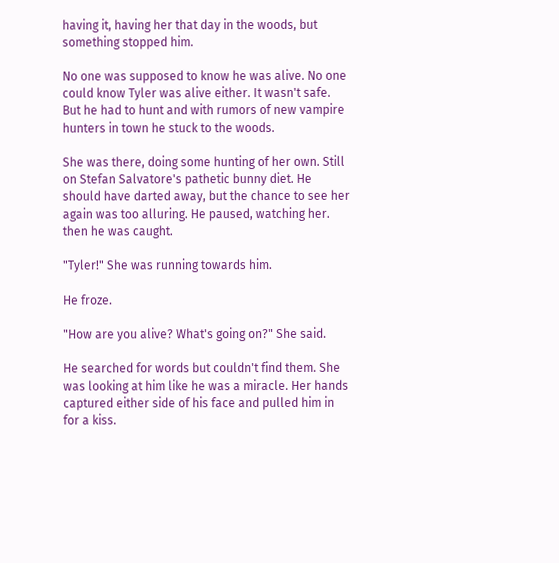having it, having her that day in the woods, but something stopped him.

No one was supposed to know he was alive. No one could know Tyler was alive either. It wasn't safe. But he had to hunt and with rumors of new vampire hunters in town he stuck to the woods.

She was there, doing some hunting of her own. Still on Stefan Salvatore's pathetic bunny diet. He should have darted away, but the chance to see her again was too alluring. He paused, watching her. then he was caught.

"Tyler!" She was running towards him.

He froze.

"How are you alive? What's going on?" She said.

He searched for words but couldn't find them. She was looking at him like he was a miracle. Her hands captured either side of his face and pulled him in for a kiss.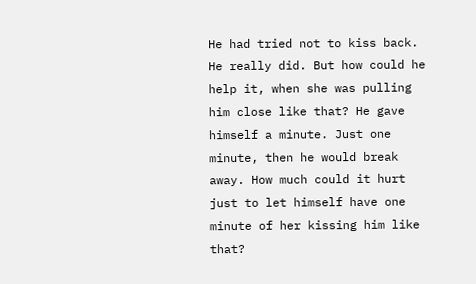He had tried not to kiss back. He really did. But how could he help it, when she was pulling him close like that? He gave himself a minute. Just one minute, then he would break away. How much could it hurt just to let himself have one minute of her kissing him like that?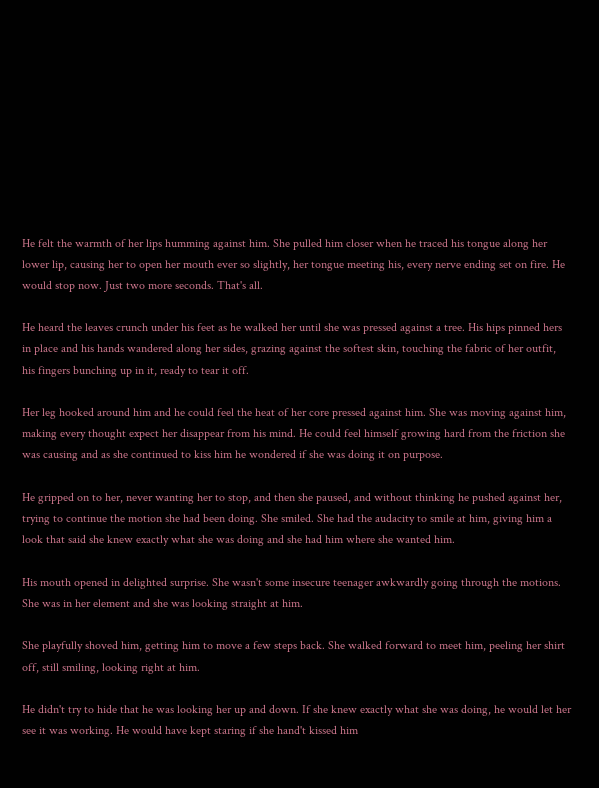He felt the warmth of her lips humming against him. She pulled him closer when he traced his tongue along her lower lip, causing her to open her mouth ever so slightly, her tongue meeting his, every nerve ending set on fire. He would stop now. Just two more seconds. That's all.

He heard the leaves crunch under his feet as he walked her until she was pressed against a tree. His hips pinned hers in place and his hands wandered along her sides, grazing against the softest skin, touching the fabric of her outfit, his fingers bunching up in it, ready to tear it off.

Her leg hooked around him and he could feel the heat of her core pressed against him. She was moving against him, making every thought expect her disappear from his mind. He could feel himself growing hard from the friction she was causing and as she continued to kiss him he wondered if she was doing it on purpose.

He gripped on to her, never wanting her to stop, and then she paused, and without thinking he pushed against her, trying to continue the motion she had been doing. She smiled. She had the audacity to smile at him, giving him a look that said she knew exactly what she was doing and she had him where she wanted him.

His mouth opened in delighted surprise. She wasn't some insecure teenager awkwardly going through the motions. She was in her element and she was looking straight at him.

She playfully shoved him, getting him to move a few steps back. She walked forward to meet him, peeling her shirt off, still smiling, looking right at him.

He didn't try to hide that he was looking her up and down. If she knew exactly what she was doing, he would let her see it was working. He would have kept staring if she hand't kissed him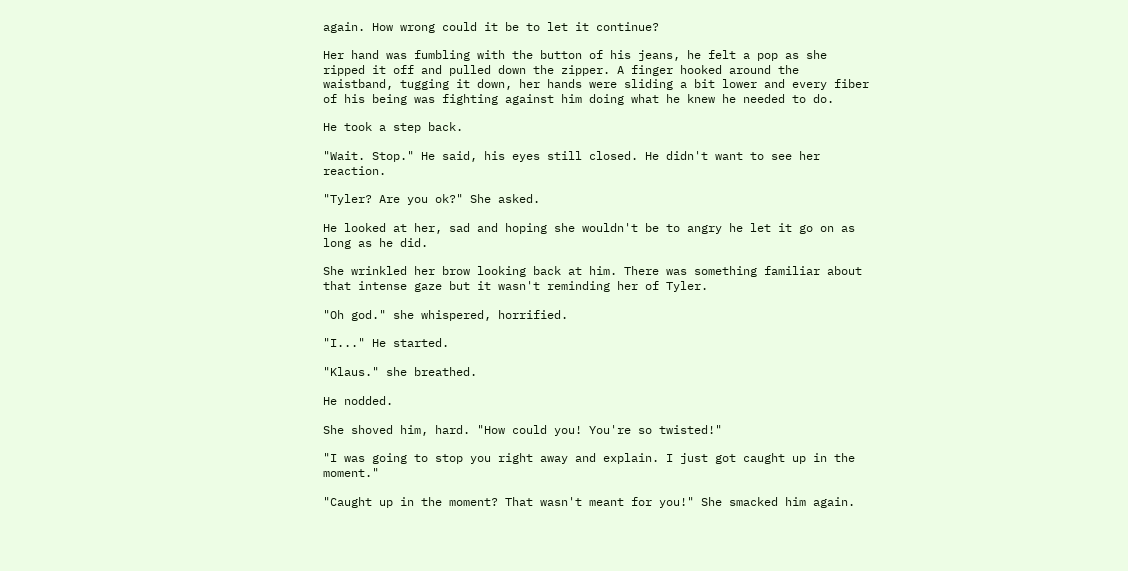again. How wrong could it be to let it continue?

Her hand was fumbling with the button of his jeans, he felt a pop as she ripped it off and pulled down the zipper. A finger hooked around the waistband, tugging it down, her hands were sliding a bit lower and every fiber of his being was fighting against him doing what he knew he needed to do.

He took a step back.

"Wait. Stop." He said, his eyes still closed. He didn't want to see her reaction.

"Tyler? Are you ok?" She asked.

He looked at her, sad and hoping she wouldn't be to angry he let it go on as long as he did.

She wrinkled her brow looking back at him. There was something familiar about that intense gaze but it wasn't reminding her of Tyler.

"Oh god." she whispered, horrified.

"I..." He started.

"Klaus." she breathed.

He nodded.

She shoved him, hard. "How could you! You're so twisted!"

"I was going to stop you right away and explain. I just got caught up in the moment."

"Caught up in the moment? That wasn't meant for you!" She smacked him again.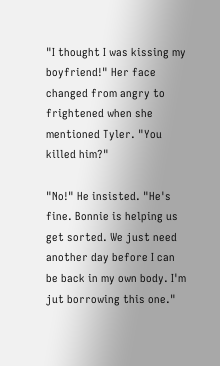"I thought I was kissing my boyfriend!" Her face changed from angry to frightened when she mentioned Tyler. "You killed him?"

"No!" He insisted. "He's fine. Bonnie is helping us get sorted. We just need another day before I can be back in my own body. I'm jut borrowing this one."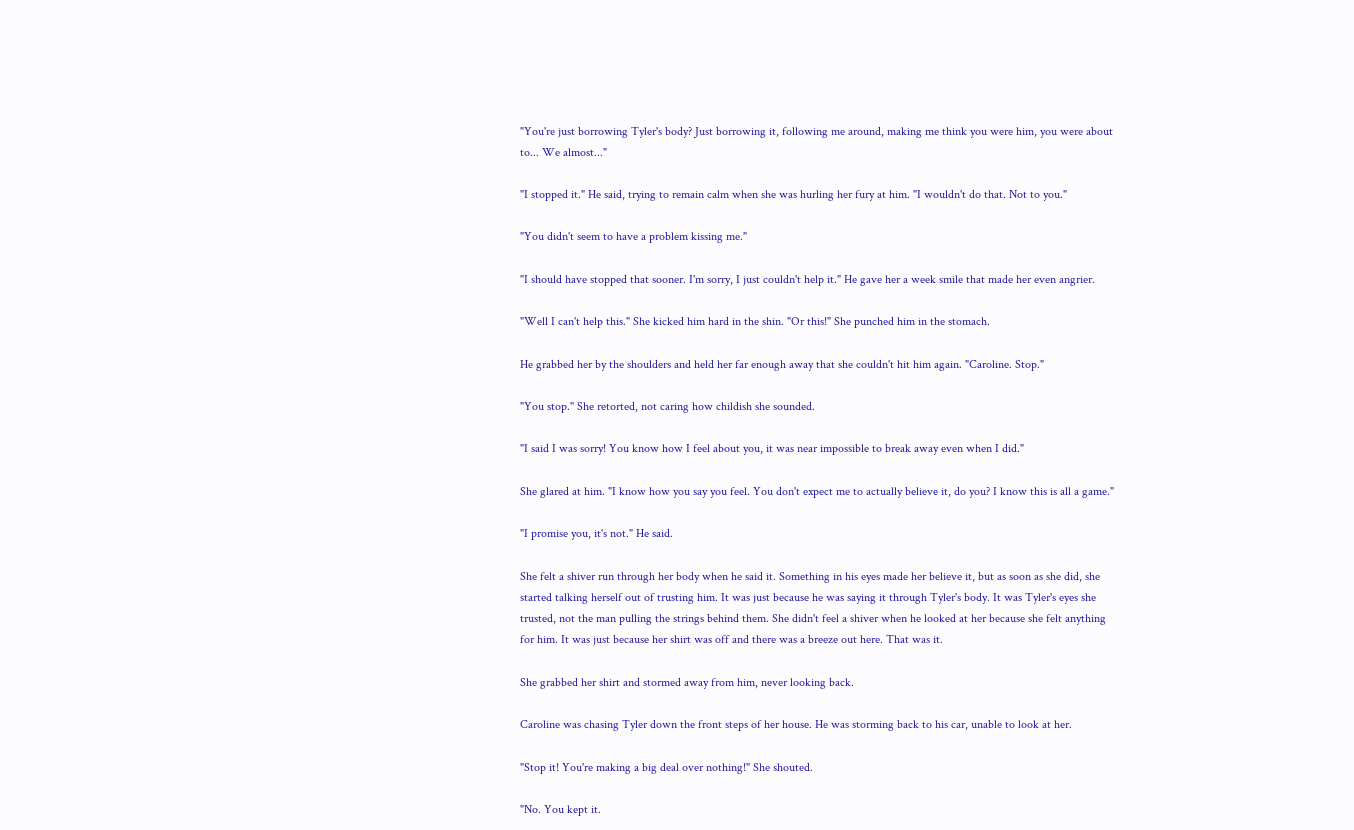"You're just borrowing Tyler's body? Just borrowing it, following me around, making me think you were him, you were about to... We almost..."

"I stopped it." He said, trying to remain calm when she was hurling her fury at him. "I wouldn't do that. Not to you."

"You didn't seem to have a problem kissing me."

"I should have stopped that sooner. I'm sorry, I just couldn't help it." He gave her a week smile that made her even angrier.

"Well I can't help this." She kicked him hard in the shin. "Or this!" She punched him in the stomach.

He grabbed her by the shoulders and held her far enough away that she couldn't hit him again. "Caroline. Stop."

"You stop." She retorted, not caring how childish she sounded.

"I said I was sorry! You know how I feel about you, it was near impossible to break away even when I did."

She glared at him. "I know how you say you feel. You don't expect me to actually believe it, do you? I know this is all a game."

"I promise you, it's not." He said.

She felt a shiver run through her body when he said it. Something in his eyes made her believe it, but as soon as she did, she started talking herself out of trusting him. It was just because he was saying it through Tyler's body. It was Tyler's eyes she trusted, not the man pulling the strings behind them. She didn't feel a shiver when he looked at her because she felt anything for him. It was just because her shirt was off and there was a breeze out here. That was it.

She grabbed her shirt and stormed away from him, never looking back.

Caroline was chasing Tyler down the front steps of her house. He was storming back to his car, unable to look at her.

"Stop it! You're making a big deal over nothing!" She shouted.

"No. You kept it.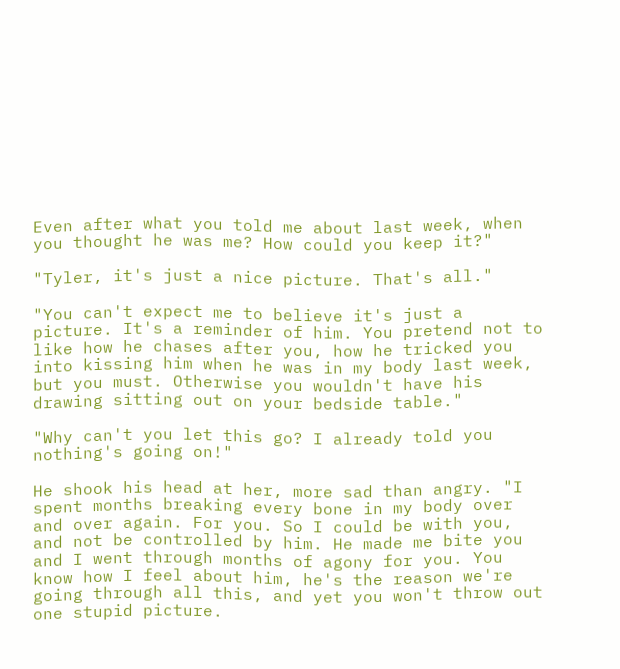Even after what you told me about last week, when you thought he was me? How could you keep it?"

"Tyler, it's just a nice picture. That's all."

"You can't expect me to believe it's just a picture. It's a reminder of him. You pretend not to like how he chases after you, how he tricked you into kissing him when he was in my body last week, but you must. Otherwise you wouldn't have his drawing sitting out on your bedside table."

"Why can't you let this go? I already told you nothing's going on!"

He shook his head at her, more sad than angry. "I spent months breaking every bone in my body over and over again. For you. So I could be with you, and not be controlled by him. He made me bite you and I went through months of agony for you. You know how I feel about him, he's the reason we're going through all this, and yet you won't throw out one stupid picture.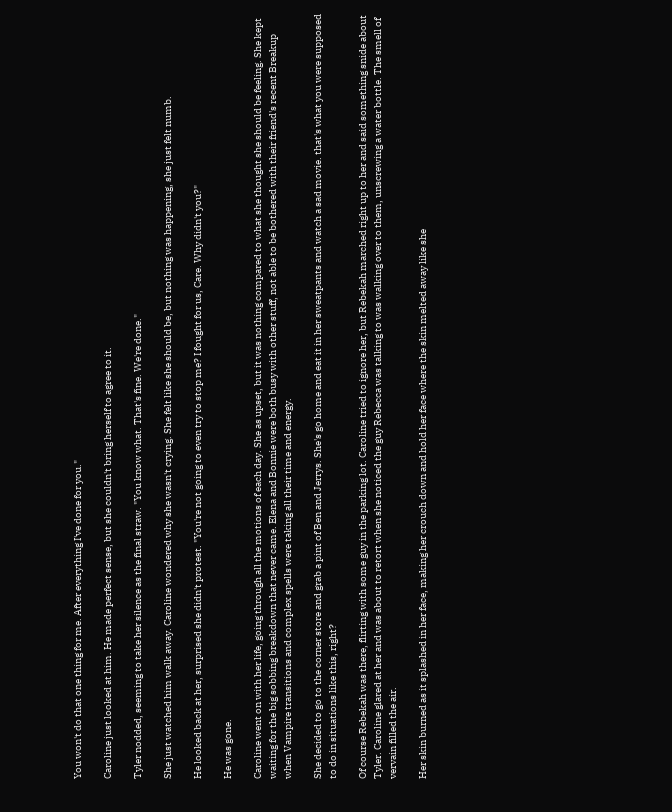You won't do that one thing for me. After everything I've done for you."

Caroline just looked at him. He made perfect sense, but she couldn't bring herself to agree to it.

Tyler nodded, seeming to take her silence as the final straw. "You know what. That's fine. We're done."

She just watched him walk away. Caroline wondered why she wasn't crying. She felt like she should be, but nothing was happening, she just felt numb.

He looked back at her, surprised she didn't protest. "You're not going to even try to stop me? I fought for us, Care. Why didn't you?"

He was gone.

Caroline went on with her life, going through all the motions of each day. She as upset, but it was nothing compared to what she thought she should be feeling. She kept waiting for the big sobbing breakdown that never came. Elena and Bonnie were both busy with other stuff, not able to be bothered with their friend's recent Breakup when Vampire transitions and complex spells were taking all their time and energy.

She decided to go to the corner store and grab a pint of Ben and Jerrys. She's go home and eat it in her sweatpants and watch a sad movie. that's what you were supposed to do in situations like this, right?

Of course Rebekah was there, flirting with some guy in the parking lot. Caroline tried to ignore her, but Rebekah marched right up to her and said something snide about Tyler. Caroline glared at her and was about to retort when she noticed the guy Rebecca was talking to was walking over to them, unscrewing a water bottle. The smell of vervain filled the air.

Her skin burned as it splashed in her face, making her crouch down and hold her face where the skin melted away like she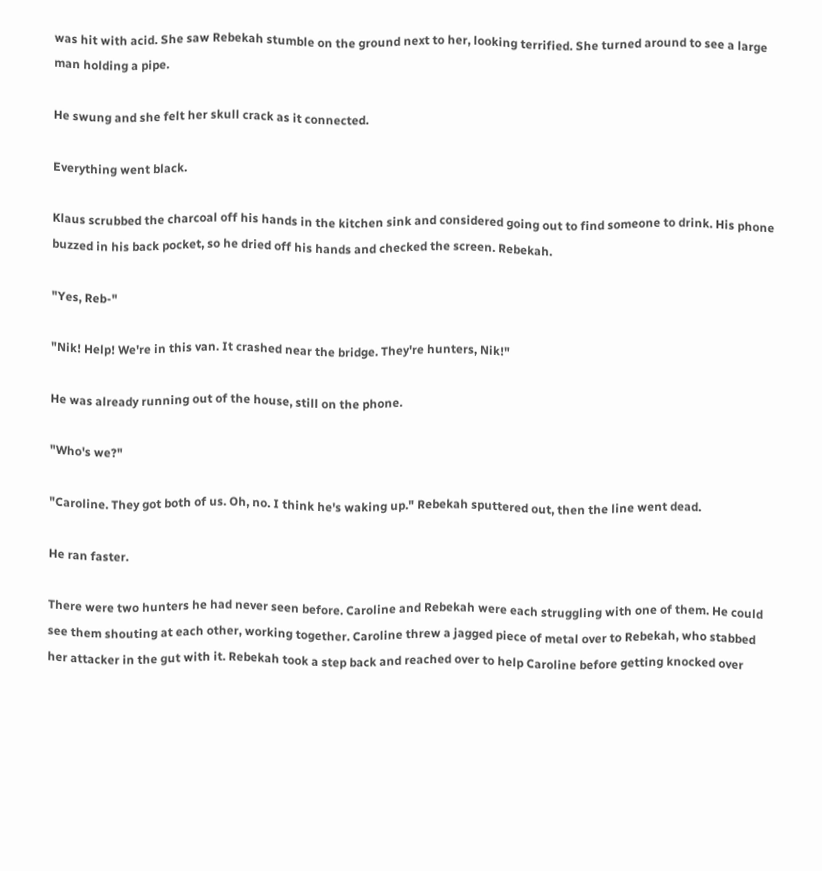was hit with acid. She saw Rebekah stumble on the ground next to her, looking terrified. She turned around to see a large man holding a pipe.

He swung and she felt her skull crack as it connected.

Everything went black.

Klaus scrubbed the charcoal off his hands in the kitchen sink and considered going out to find someone to drink. His phone buzzed in his back pocket, so he dried off his hands and checked the screen. Rebekah.

"Yes, Reb-"

"Nik! Help! We're in this van. It crashed near the bridge. They're hunters, Nik!"

He was already running out of the house, still on the phone.

"Who's we?"

"Caroline. They got both of us. Oh, no. I think he's waking up." Rebekah sputtered out, then the line went dead.

He ran faster.

There were two hunters he had never seen before. Caroline and Rebekah were each struggling with one of them. He could see them shouting at each other, working together. Caroline threw a jagged piece of metal over to Rebekah, who stabbed her attacker in the gut with it. Rebekah took a step back and reached over to help Caroline before getting knocked over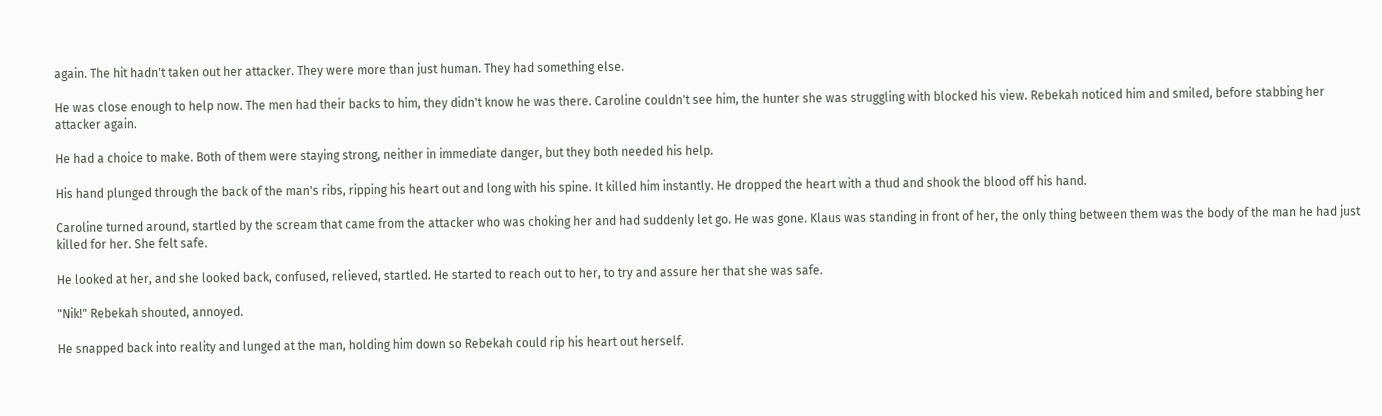again. The hit hadn't taken out her attacker. They were more than just human. They had something else.

He was close enough to help now. The men had their backs to him, they didn't know he was there. Caroline couldn't see him, the hunter she was struggling with blocked his view. Rebekah noticed him and smiled, before stabbing her attacker again.

He had a choice to make. Both of them were staying strong, neither in immediate danger, but they both needed his help.

His hand plunged through the back of the man's ribs, ripping his heart out and long with his spine. It killed him instantly. He dropped the heart with a thud and shook the blood off his hand.

Caroline turned around, startled by the scream that came from the attacker who was choking her and had suddenly let go. He was gone. Klaus was standing in front of her, the only thing between them was the body of the man he had just killed for her. She felt safe.

He looked at her, and she looked back, confused, relieved, startled. He started to reach out to her, to try and assure her that she was safe.

"Nik!" Rebekah shouted, annoyed.

He snapped back into reality and lunged at the man, holding him down so Rebekah could rip his heart out herself.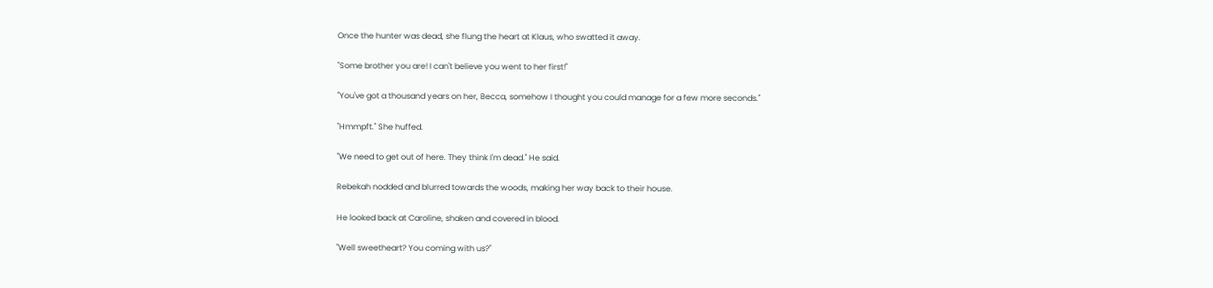Once the hunter was dead, she flung the heart at Klaus, who swatted it away.

"Some brother you are! I can't believe you went to her first!"

"You've got a thousand years on her, Becca, somehow I thought you could manage for a few more seconds."

"Hmmpft." She huffed.

"We need to get out of here. They think I'm dead." He said.

Rebekah nodded and blurred towards the woods, making her way back to their house.

He looked back at Caroline, shaken and covered in blood.

"Well sweetheart? You coming with us?"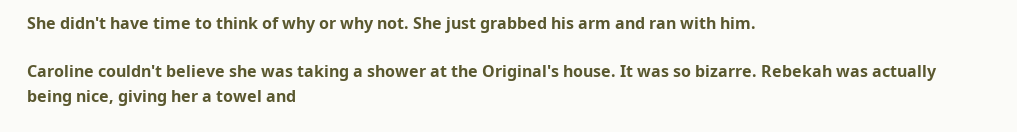She didn't have time to think of why or why not. She just grabbed his arm and ran with him.

Caroline couldn't believe she was taking a shower at the Original's house. It was so bizarre. Rebekah was actually being nice, giving her a towel and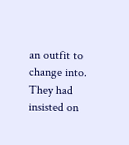an outfit to change into. They had insisted on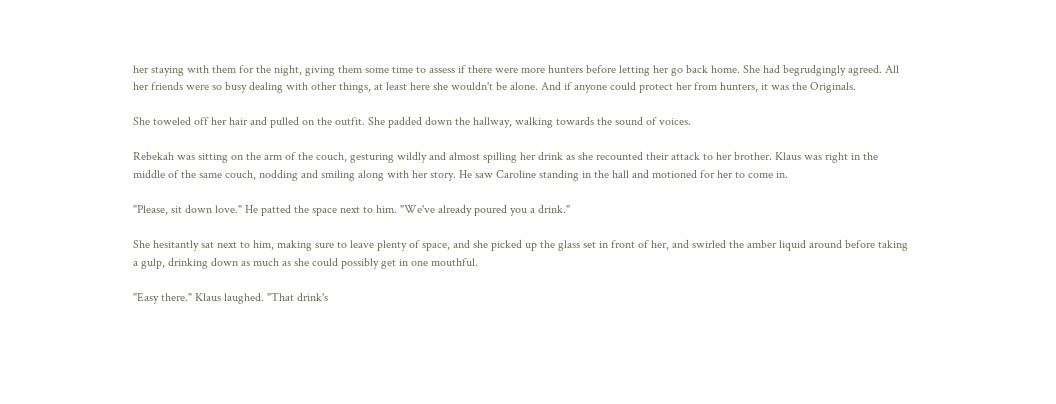her staying with them for the night, giving them some time to assess if there were more hunters before letting her go back home. She had begrudgingly agreed. All her friends were so busy dealing with other things, at least here she wouldn't be alone. And if anyone could protect her from hunters, it was the Originals.

She toweled off her hair and pulled on the outfit. She padded down the hallway, walking towards the sound of voices.

Rebekah was sitting on the arm of the couch, gesturing wildly and almost spilling her drink as she recounted their attack to her brother. Klaus was right in the middle of the same couch, nodding and smiling along with her story. He saw Caroline standing in the hall and motioned for her to come in.

"Please, sit down love." He patted the space next to him. "We've already poured you a drink."

She hesitantly sat next to him, making sure to leave plenty of space, and she picked up the glass set in front of her, and swirled the amber liquid around before taking a gulp, drinking down as much as she could possibly get in one mouthful.

"Easy there." Klaus laughed. "That drink's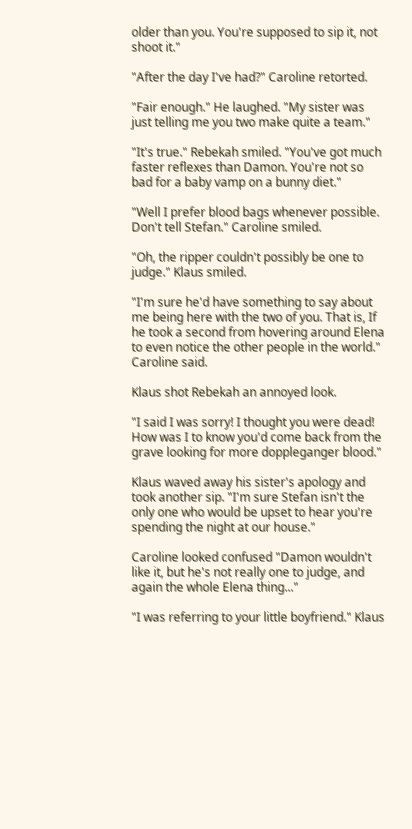older than you. You're supposed to sip it, not shoot it."

"After the day I've had?" Caroline retorted.

"Fair enough." He laughed. "My sister was just telling me you two make quite a team."

"It's true." Rebekah smiled. "You've got much faster reflexes than Damon. You're not so bad for a baby vamp on a bunny diet."

"Well I prefer blood bags whenever possible. Don't tell Stefan." Caroline smiled.

"Oh, the ripper couldn't possibly be one to judge." Klaus smiled.

"I'm sure he'd have something to say about me being here with the two of you. That is, If he took a second from hovering around Elena to even notice the other people in the world." Caroline said.

Klaus shot Rebekah an annoyed look.

"I said I was sorry! I thought you were dead! How was I to know you'd come back from the grave looking for more doppleganger blood."

Klaus waved away his sister's apology and took another sip. "I'm sure Stefan isn't the only one who would be upset to hear you're spending the night at our house."

Caroline looked confused "Damon wouldn't like it, but he's not really one to judge, and again the whole Elena thing..."

"I was referring to your little boyfriend." Klaus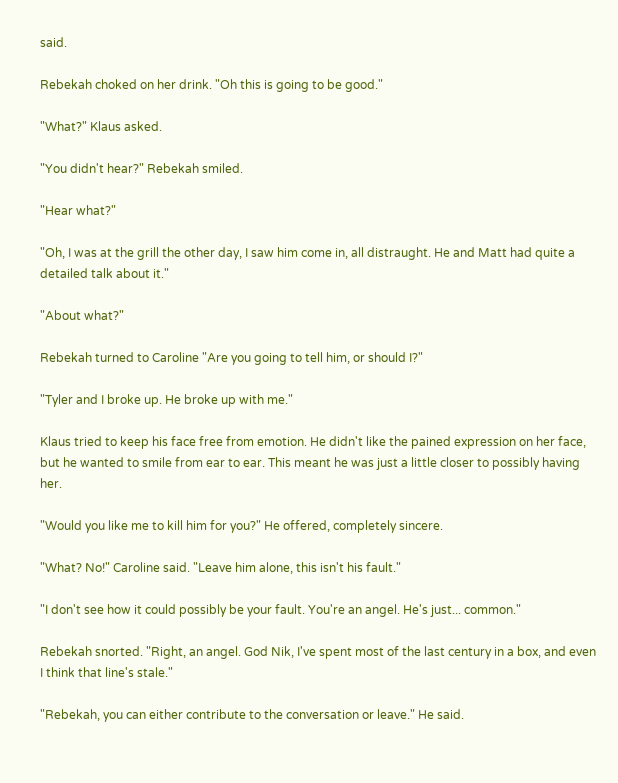said.

Rebekah choked on her drink. "Oh this is going to be good."

"What?" Klaus asked.

"You didn't hear?" Rebekah smiled.

"Hear what?"

"Oh, I was at the grill the other day, I saw him come in, all distraught. He and Matt had quite a detailed talk about it."

"About what?"

Rebekah turned to Caroline "Are you going to tell him, or should I?"

"Tyler and I broke up. He broke up with me."

Klaus tried to keep his face free from emotion. He didn't like the pained expression on her face, but he wanted to smile from ear to ear. This meant he was just a little closer to possibly having her.

"Would you like me to kill him for you?" He offered, completely sincere.

"What? No!" Caroline said. "Leave him alone, this isn't his fault."

"I don't see how it could possibly be your fault. You're an angel. He's just... common."

Rebekah snorted. "Right, an angel. God Nik, I've spent most of the last century in a box, and even I think that line's stale."

"Rebekah, you can either contribute to the conversation or leave." He said.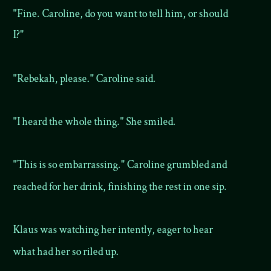"Fine. Caroline, do you want to tell him, or should I?"

"Rebekah, please." Caroline said.

"I heard the whole thing." She smiled.

"This is so embarrassing." Caroline grumbled and reached for her drink, finishing the rest in one sip.

Klaus was watching her intently, eager to hear what had her so riled up.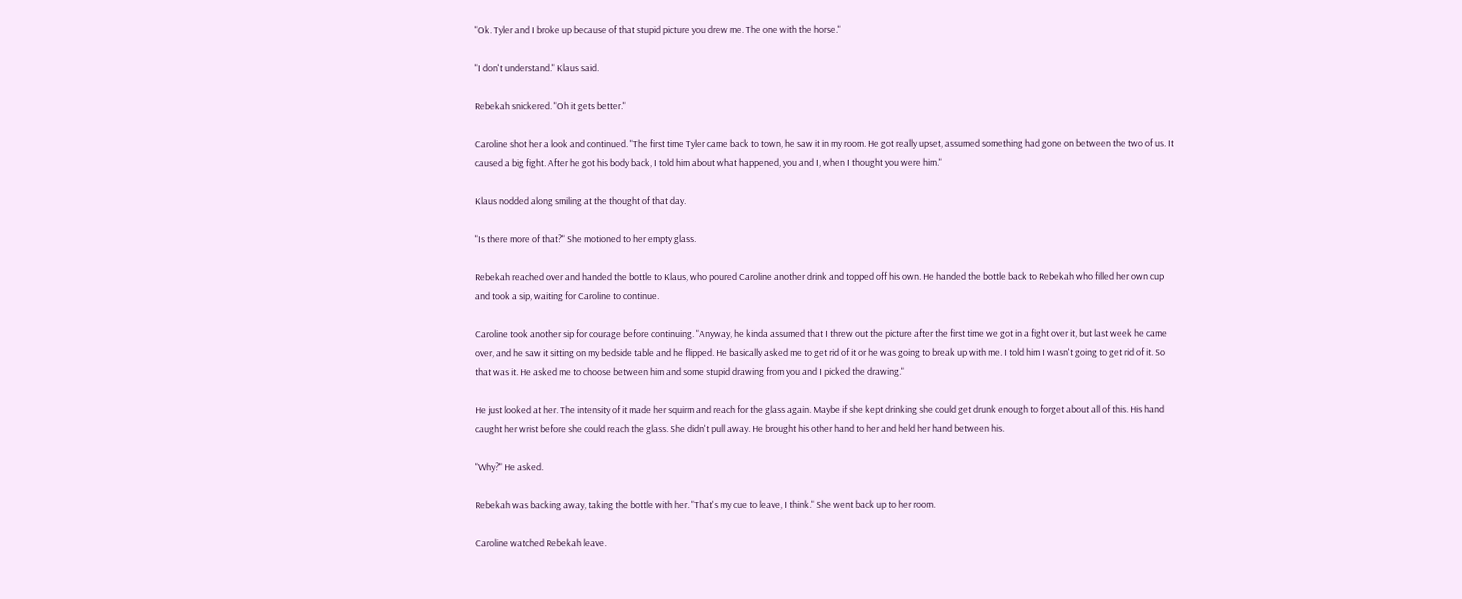"Ok. Tyler and I broke up because of that stupid picture you drew me. The one with the horse."

"I don't understand." Klaus said.

Rebekah snickered. "Oh it gets better."

Caroline shot her a look and continued. "The first time Tyler came back to town, he saw it in my room. He got really upset, assumed something had gone on between the two of us. It caused a big fight. After he got his body back, I told him about what happened, you and I, when I thought you were him."

Klaus nodded along smiling at the thought of that day.

"Is there more of that?" She motioned to her empty glass.

Rebekah reached over and handed the bottle to Klaus, who poured Caroline another drink and topped off his own. He handed the bottle back to Rebekah who filled her own cup and took a sip, waiting for Caroline to continue.

Caroline took another sip for courage before continuing. "Anyway, he kinda assumed that I threw out the picture after the first time we got in a fight over it, but last week he came over, and he saw it sitting on my bedside table and he flipped. He basically asked me to get rid of it or he was going to break up with me. I told him I wasn't going to get rid of it. So that was it. He asked me to choose between him and some stupid drawing from you and I picked the drawing."

He just looked at her. The intensity of it made her squirm and reach for the glass again. Maybe if she kept drinking she could get drunk enough to forget about all of this. His hand caught her wrist before she could reach the glass. She didn't pull away. He brought his other hand to her and held her hand between his.

"Why?" He asked.

Rebekah was backing away, taking the bottle with her. "That's my cue to leave, I think." She went back up to her room.

Caroline watched Rebekah leave.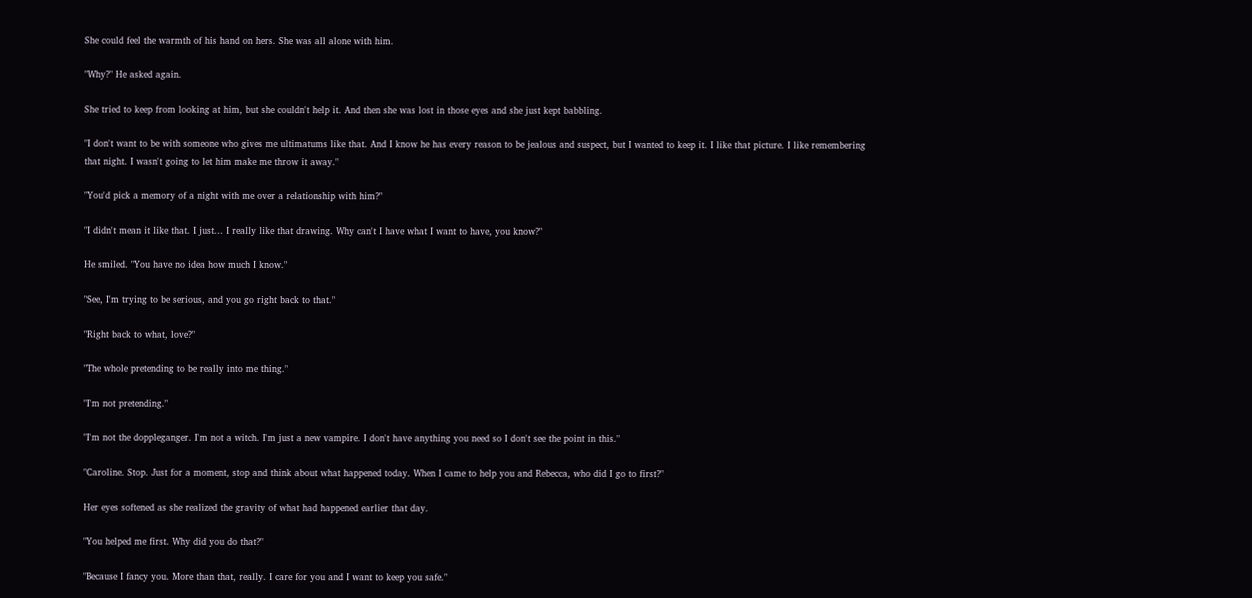She could feel the warmth of his hand on hers. She was all alone with him.

"Why?" He asked again.

She tried to keep from looking at him, but she couldn't help it. And then she was lost in those eyes and she just kept babbling.

"I don't want to be with someone who gives me ultimatums like that. And I know he has every reason to be jealous and suspect, but I wanted to keep it. I like that picture. I like remembering that night. I wasn't going to let him make me throw it away."

"You'd pick a memory of a night with me over a relationship with him?"

"I didn't mean it like that. I just... I really like that drawing. Why can't I have what I want to have, you know?"

He smiled. "You have no idea how much I know."

"See, I'm trying to be serious, and you go right back to that."

"Right back to what, love?"

"The whole pretending to be really into me thing."

"I'm not pretending."

"I'm not the doppleganger. I'm not a witch. I'm just a new vampire. I don't have anything you need so I don't see the point in this."

"Caroline. Stop. Just for a moment, stop and think about what happened today. When I came to help you and Rebecca, who did I go to first?"

Her eyes softened as she realized the gravity of what had happened earlier that day.

"You helped me first. Why did you do that?"

"Because I fancy you. More than that, really. I care for you and I want to keep you safe."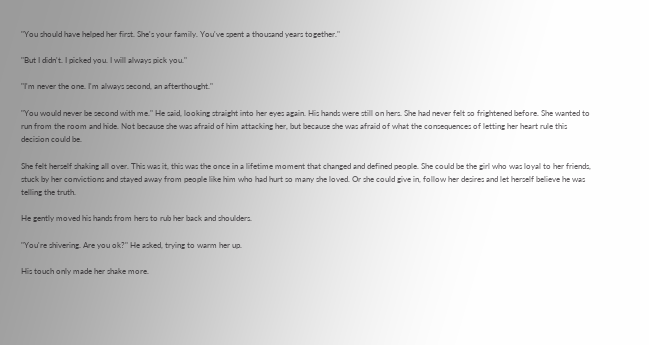"You should have helped her first. She's your family. You've spent a thousand years together."

"But I didn't. I picked you. I will always pick you."

"I'm never the one. I'm always second, an afterthought."

"You would never be second with me." He said, looking straight into her eyes again. His hands were still on hers. She had never felt so frightened before. She wanted to run from the room and hide. Not because she was afraid of him attacking her, but because she was afraid of what the consequences of letting her heart rule this decision could be.

She felt herself shaking all over. This was it, this was the once in a lifetime moment that changed and defined people. She could be the girl who was loyal to her friends, stuck by her convictions and stayed away from people like him who had hurt so many she loved. Or she could give in, follow her desires and let herself believe he was telling the truth.

He gently moved his hands from hers to rub her back and shoulders.

"You're shivering. Are you ok?" He asked, trying to warm her up.

His touch only made her shake more.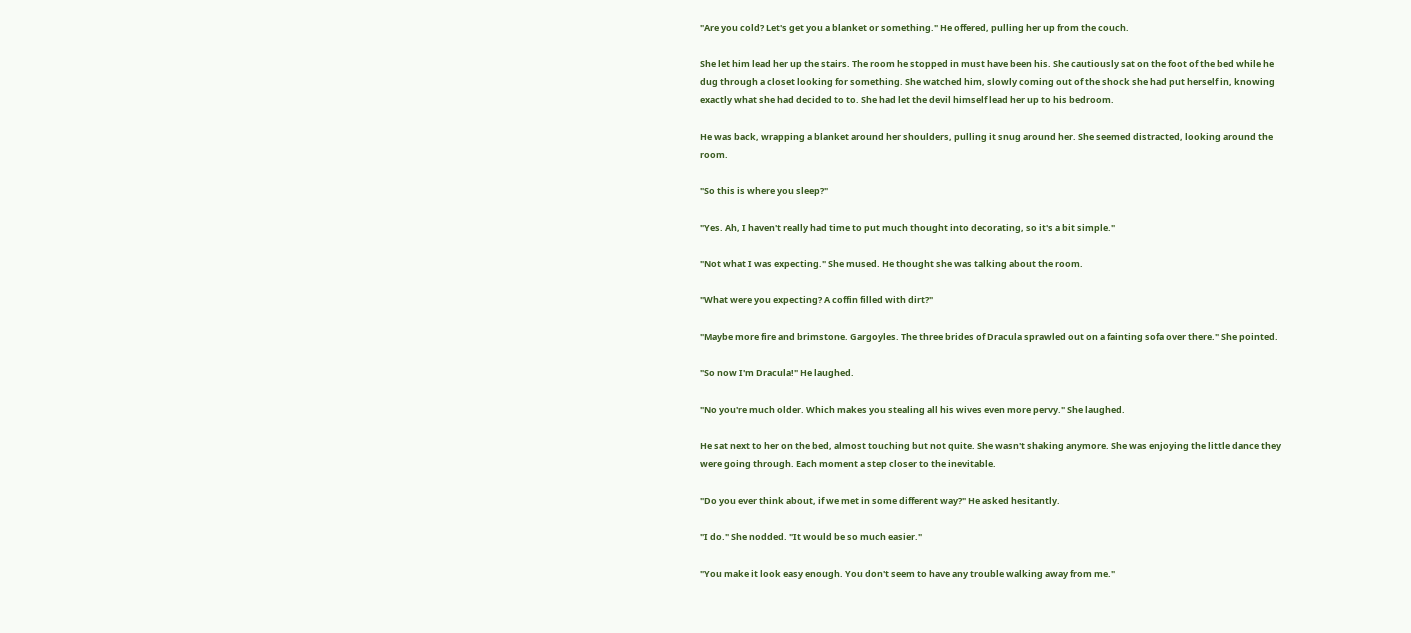"Are you cold? Let's get you a blanket or something." He offered, pulling her up from the couch.

She let him lead her up the stairs. The room he stopped in must have been his. She cautiously sat on the foot of the bed while he dug through a closet looking for something. She watched him, slowly coming out of the shock she had put herself in, knowing exactly what she had decided to to. She had let the devil himself lead her up to his bedroom.

He was back, wrapping a blanket around her shoulders, pulling it snug around her. She seemed distracted, looking around the room.

"So this is where you sleep?"

"Yes. Ah, I haven't really had time to put much thought into decorating, so it's a bit simple."

"Not what I was expecting." She mused. He thought she was talking about the room.

"What were you expecting? A coffin filled with dirt?"

"Maybe more fire and brimstone. Gargoyles. The three brides of Dracula sprawled out on a fainting sofa over there." She pointed.

"So now I'm Dracula!" He laughed.

"No you're much older. Which makes you stealing all his wives even more pervy." She laughed.

He sat next to her on the bed, almost touching but not quite. She wasn't shaking anymore. She was enjoying the little dance they were going through. Each moment a step closer to the inevitable.

"Do you ever think about, if we met in some different way?" He asked hesitantly.

"I do." She nodded. "It would be so much easier."

"You make it look easy enough. You don't seem to have any trouble walking away from me."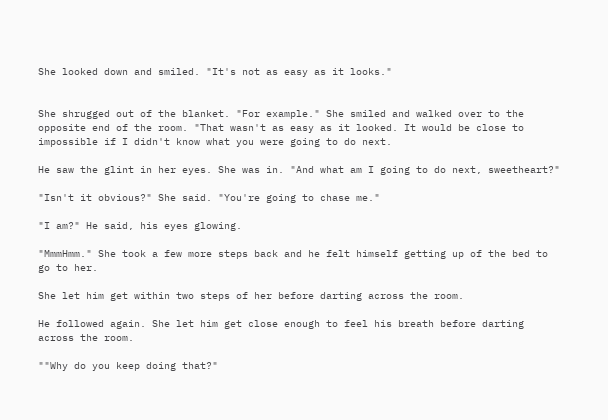She looked down and smiled. "It's not as easy as it looks."


She shrugged out of the blanket. "For example." She smiled and walked over to the opposite end of the room. "That wasn't as easy as it looked. It would be close to impossible if I didn't know what you were going to do next.

He saw the glint in her eyes. She was in. "And what am I going to do next, sweetheart?"

"Isn't it obvious?" She said. "You're going to chase me."

"I am?" He said, his eyes glowing.

"MmmHmm." She took a few more steps back and he felt himself getting up of the bed to go to her.

She let him get within two steps of her before darting across the room.

He followed again. She let him get close enough to feel his breath before darting across the room.

""Why do you keep doing that?"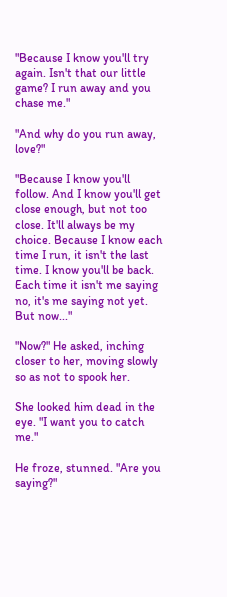"Because I know you'll try again. Isn't that our little game? I run away and you chase me."

"And why do you run away, love?"

"Because I know you'll follow. And I know you'll get close enough, but not too close. It'll always be my choice. Because I know each time I run, it isn't the last time. I know you'll be back. Each time it isn't me saying no, it's me saying not yet. But now..."

"Now?" He asked, inching closer to her, moving slowly so as not to spook her.

She looked him dead in the eye. "I want you to catch me."

He froze, stunned. "Are you saying?"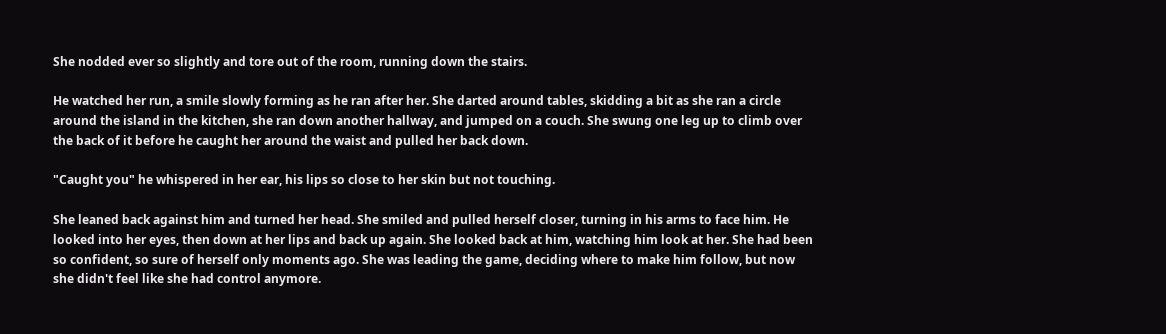She nodded ever so slightly and tore out of the room, running down the stairs.

He watched her run, a smile slowly forming as he ran after her. She darted around tables, skidding a bit as she ran a circle around the island in the kitchen, she ran down another hallway, and jumped on a couch. She swung one leg up to climb over the back of it before he caught her around the waist and pulled her back down.

"Caught you" he whispered in her ear, his lips so close to her skin but not touching.

She leaned back against him and turned her head. She smiled and pulled herself closer, turning in his arms to face him. He looked into her eyes, then down at her lips and back up again. She looked back at him, watching him look at her. She had been so confident, so sure of herself only moments ago. She was leading the game, deciding where to make him follow, but now she didn't feel like she had control anymore.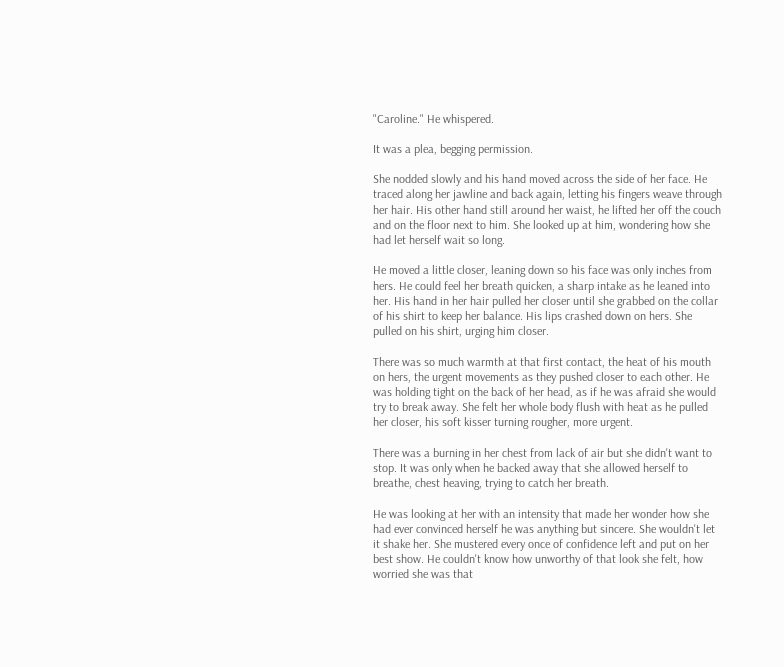"Caroline." He whispered.

It was a plea, begging permission.

She nodded slowly and his hand moved across the side of her face. He traced along her jawline and back again, letting his fingers weave through her hair. His other hand still around her waist, he lifted her off the couch and on the floor next to him. She looked up at him, wondering how she had let herself wait so long.

He moved a little closer, leaning down so his face was only inches from hers. He could feel her breath quicken, a sharp intake as he leaned into her. His hand in her hair pulled her closer until she grabbed on the collar of his shirt to keep her balance. His lips crashed down on hers. She pulled on his shirt, urging him closer.

There was so much warmth at that first contact, the heat of his mouth on hers, the urgent movements as they pushed closer to each other. He was holding tight on the back of her head, as if he was afraid she would try to break away. She felt her whole body flush with heat as he pulled her closer, his soft kisser turning rougher, more urgent.

There was a burning in her chest from lack of air but she didn't want to stop. It was only when he backed away that she allowed herself to breathe, chest heaving, trying to catch her breath.

He was looking at her with an intensity that made her wonder how she had ever convinced herself he was anything but sincere. She wouldn't let it shake her. She mustered every once of confidence left and put on her best show. He couldn't know how unworthy of that look she felt, how worried she was that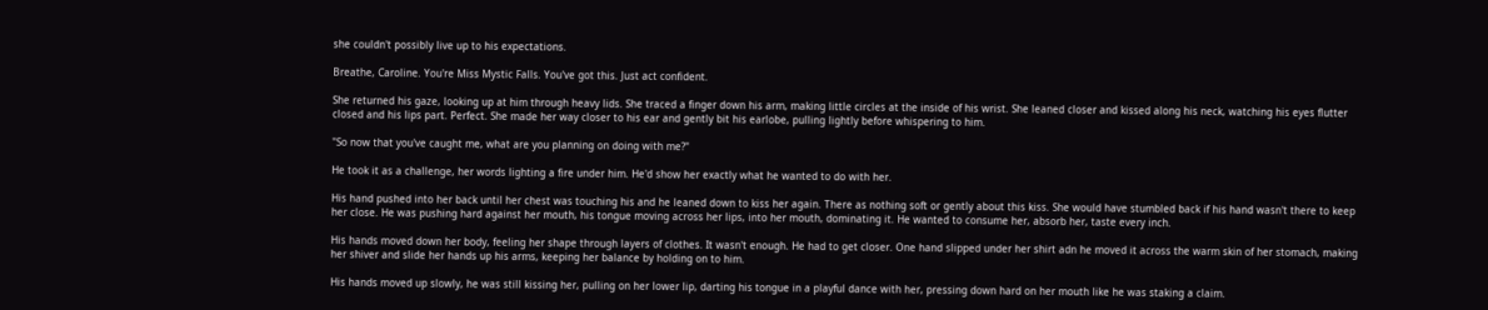she couldn't possibly live up to his expectations.

Breathe, Caroline. You're Miss Mystic Falls. You've got this. Just act confident.

She returned his gaze, looking up at him through heavy lids. She traced a finger down his arm, making little circles at the inside of his wrist. She leaned closer and kissed along his neck, watching his eyes flutter closed and his lips part. Perfect. She made her way closer to his ear and gently bit his earlobe, pulling lightly before whispering to him.

"So now that you've caught me, what are you planning on doing with me?"

He took it as a challenge, her words lighting a fire under him. He'd show her exactly what he wanted to do with her.

His hand pushed into her back until her chest was touching his and he leaned down to kiss her again. There as nothing soft or gently about this kiss. She would have stumbled back if his hand wasn't there to keep her close. He was pushing hard against her mouth, his tongue moving across her lips, into her mouth, dominating it. He wanted to consume her, absorb her, taste every inch.

His hands moved down her body, feeling her shape through layers of clothes. It wasn't enough. He had to get closer. One hand slipped under her shirt adn he moved it across the warm skin of her stomach, making her shiver and slide her hands up his arms, keeping her balance by holding on to him.

His hands moved up slowly, he was still kissing her, pulling on her lower lip, darting his tongue in a playful dance with her, pressing down hard on her mouth like he was staking a claim.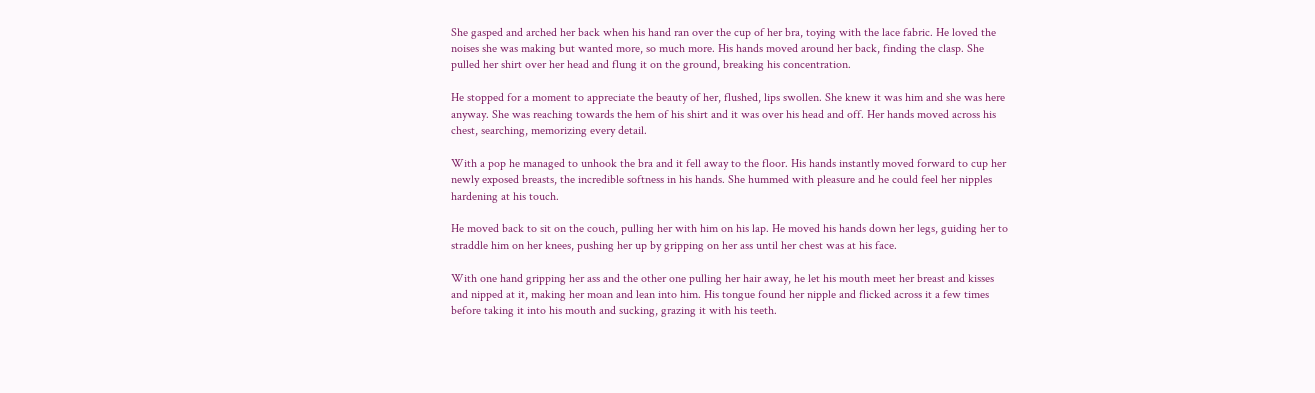She gasped and arched her back when his hand ran over the cup of her bra, toying with the lace fabric. He loved the noises she was making but wanted more, so much more. His hands moved around her back, finding the clasp. She pulled her shirt over her head and flung it on the ground, breaking his concentration.

He stopped for a moment to appreciate the beauty of her, flushed, lips swollen. She knew it was him and she was here anyway. She was reaching towards the hem of his shirt and it was over his head and off. Her hands moved across his chest, searching, memorizing every detail.

With a pop he managed to unhook the bra and it fell away to the floor. His hands instantly moved forward to cup her newly exposed breasts, the incredible softness in his hands. She hummed with pleasure and he could feel her nipples hardening at his touch.

He moved back to sit on the couch, pulling her with him on his lap. He moved his hands down her legs, guiding her to straddle him on her knees, pushing her up by gripping on her ass until her chest was at his face.

With one hand gripping her ass and the other one pulling her hair away, he let his mouth meet her breast and kisses and nipped at it, making her moan and lean into him. His tongue found her nipple and flicked across it a few times before taking it into his mouth and sucking, grazing it with his teeth.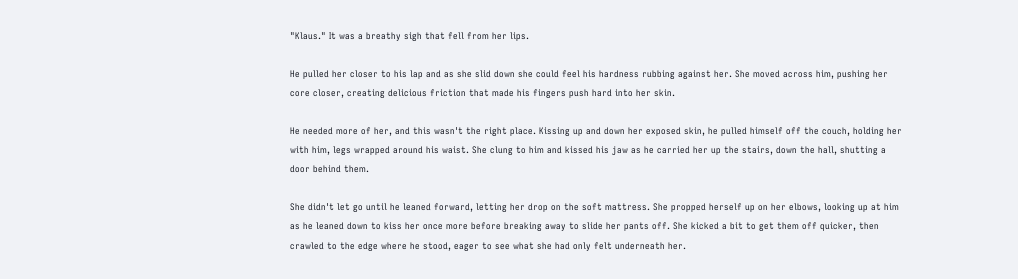"Klaus." It was a breathy sigh that fell from her lips.

He pulled her closer to his lap and as she slid down she could feel his hardness rubbing against her. She moved across him, pushing her core closer, creating delicious friction that made his fingers push hard into her skin.

He needed more of her, and this wasn't the right place. Kissing up and down her exposed skin, he pulled himself off the couch, holding her with him, legs wrapped around his waist. She clung to him and kissed his jaw as he carried her up the stairs, down the hall, shutting a door behind them.

She didn't let go until he leaned forward, letting her drop on the soft mattress. She propped herself up on her elbows, looking up at him as he leaned down to kiss her once more before breaking away to slide her pants off. She kicked a bit to get them off quicker, then crawled to the edge where he stood, eager to see what she had only felt underneath her.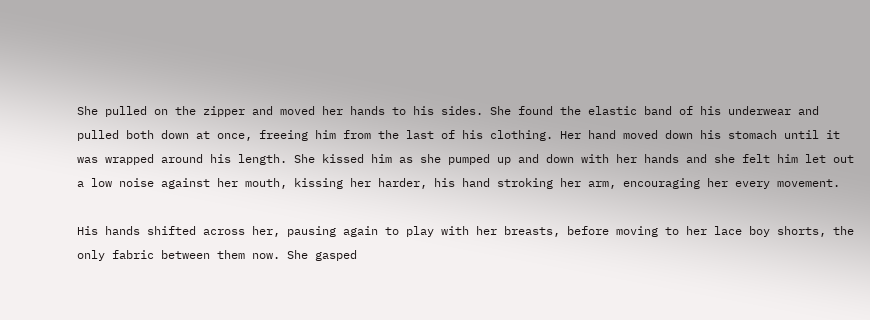She pulled on the zipper and moved her hands to his sides. She found the elastic band of his underwear and pulled both down at once, freeing him from the last of his clothing. Her hand moved down his stomach until it was wrapped around his length. She kissed him as she pumped up and down with her hands and she felt him let out a low noise against her mouth, kissing her harder, his hand stroking her arm, encouraging her every movement.

His hands shifted across her, pausing again to play with her breasts, before moving to her lace boy shorts, the only fabric between them now. She gasped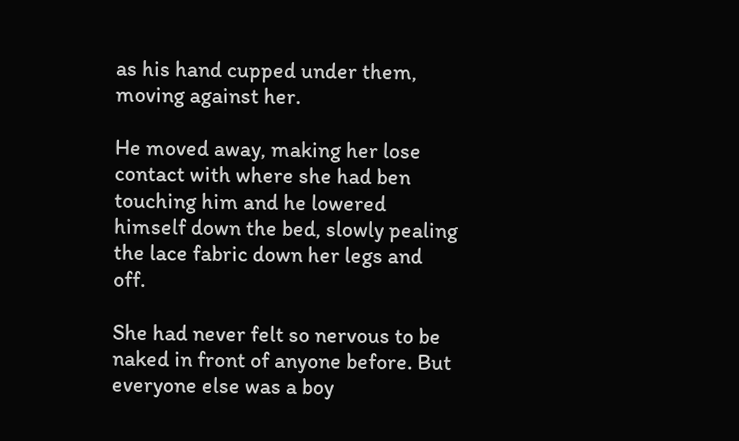as his hand cupped under them, moving against her.

He moved away, making her lose contact with where she had ben touching him and he lowered himself down the bed, slowly pealing the lace fabric down her legs and off.

She had never felt so nervous to be naked in front of anyone before. But everyone else was a boy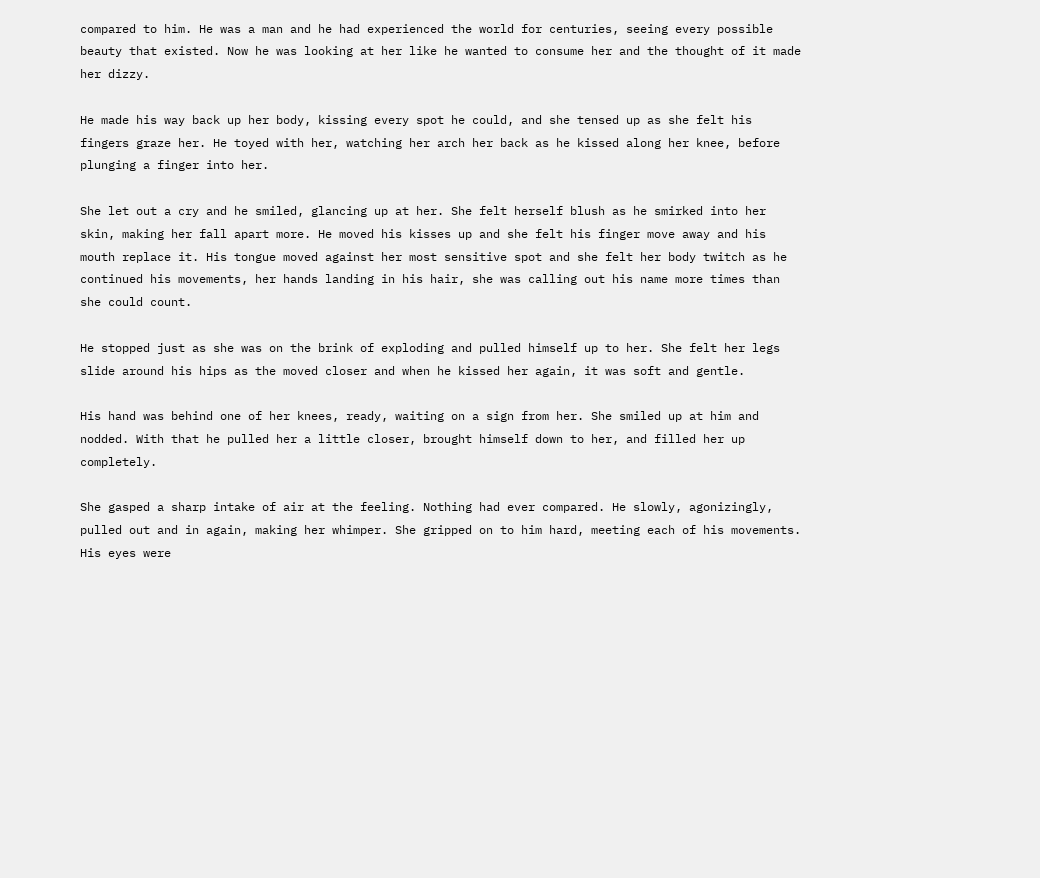compared to him. He was a man and he had experienced the world for centuries, seeing every possible beauty that existed. Now he was looking at her like he wanted to consume her and the thought of it made her dizzy.

He made his way back up her body, kissing every spot he could, and she tensed up as she felt his fingers graze her. He toyed with her, watching her arch her back as he kissed along her knee, before plunging a finger into her.

She let out a cry and he smiled, glancing up at her. She felt herself blush as he smirked into her skin, making her fall apart more. He moved his kisses up and she felt his finger move away and his mouth replace it. His tongue moved against her most sensitive spot and she felt her body twitch as he continued his movements, her hands landing in his hair, she was calling out his name more times than she could count.

He stopped just as she was on the brink of exploding and pulled himself up to her. She felt her legs slide around his hips as the moved closer and when he kissed her again, it was soft and gentle.

His hand was behind one of her knees, ready, waiting on a sign from her. She smiled up at him and nodded. With that he pulled her a little closer, brought himself down to her, and filled her up completely.

She gasped a sharp intake of air at the feeling. Nothing had ever compared. He slowly, agonizingly, pulled out and in again, making her whimper. She gripped on to him hard, meeting each of his movements. His eyes were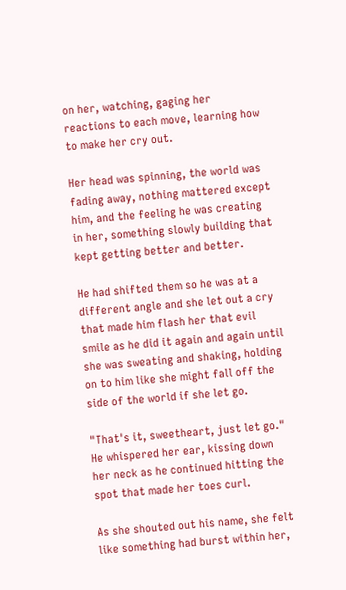on her, watching, gaging her reactions to each move, learning how to make her cry out.

Her head was spinning, the world was fading away, nothing mattered except him, and the feeling he was creating in her, something slowly building that kept getting better and better.

He had shifted them so he was at a different angle and she let out a cry that made him flash her that evil smile as he did it again and again until she was sweating and shaking, holding on to him like she might fall off the side of the world if she let go.

"That's it, sweetheart, just let go." He whispered her ear, kissing down her neck as he continued hitting the spot that made her toes curl.

As she shouted out his name, she felt like something had burst within her,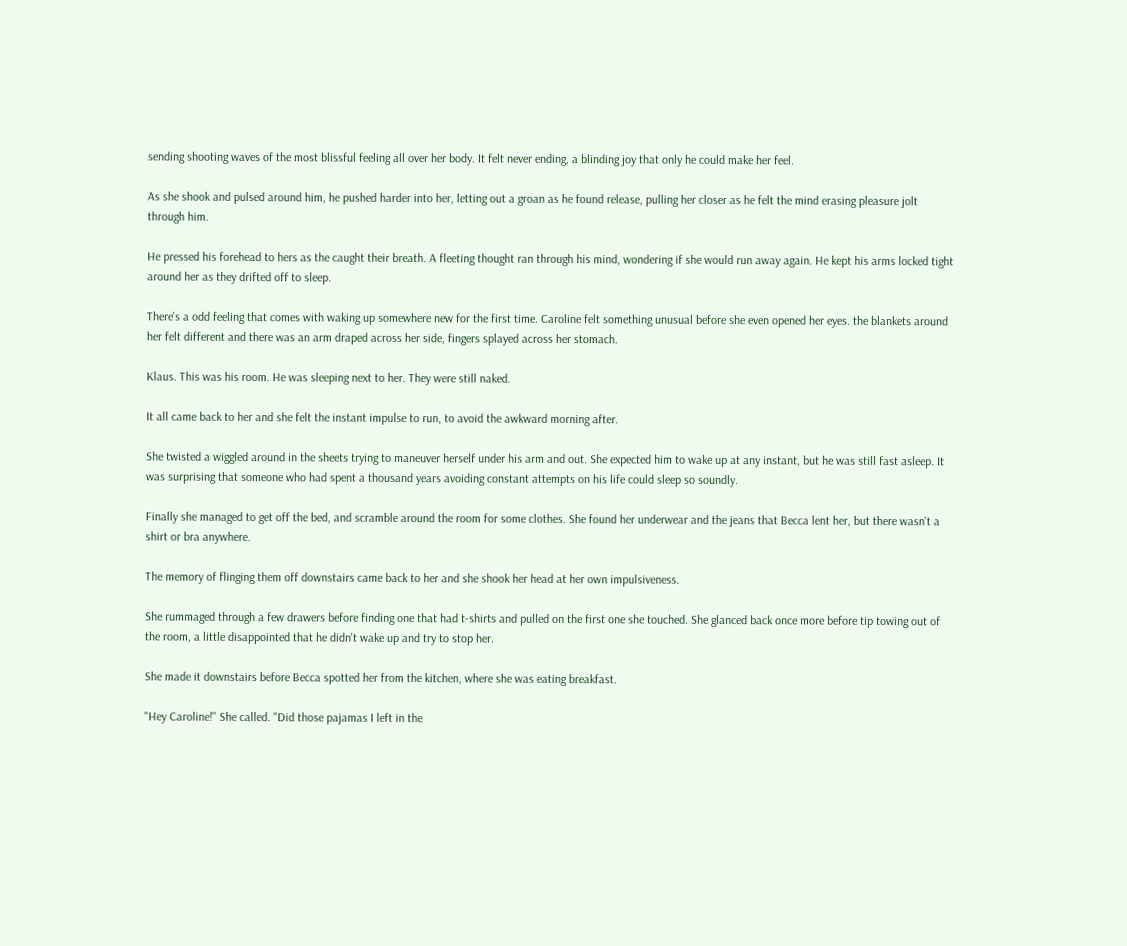sending shooting waves of the most blissful feeling all over her body. It felt never ending, a blinding joy that only he could make her feel.

As she shook and pulsed around him, he pushed harder into her, letting out a groan as he found release, pulling her closer as he felt the mind erasing pleasure jolt through him.

He pressed his forehead to hers as the caught their breath. A fleeting thought ran through his mind, wondering if she would run away again. He kept his arms locked tight around her as they drifted off to sleep.

There's a odd feeling that comes with waking up somewhere new for the first time. Caroline felt something unusual before she even opened her eyes. the blankets around her felt different and there was an arm draped across her side, fingers splayed across her stomach.

Klaus. This was his room. He was sleeping next to her. They were still naked.

It all came back to her and she felt the instant impulse to run, to avoid the awkward morning after.

She twisted a wiggled around in the sheets trying to maneuver herself under his arm and out. She expected him to wake up at any instant, but he was still fast asleep. It was surprising that someone who had spent a thousand years avoiding constant attempts on his life could sleep so soundly.

Finally she managed to get off the bed, and scramble around the room for some clothes. She found her underwear and the jeans that Becca lent her, but there wasn't a shirt or bra anywhere.

The memory of flinging them off downstairs came back to her and she shook her head at her own impulsiveness.

She rummaged through a few drawers before finding one that had t-shirts and pulled on the first one she touched. She glanced back once more before tip towing out of the room, a little disappointed that he didn't wake up and try to stop her.

She made it downstairs before Becca spotted her from the kitchen, where she was eating breakfast.

"Hey Caroline!" She called. "Did those pajamas I left in the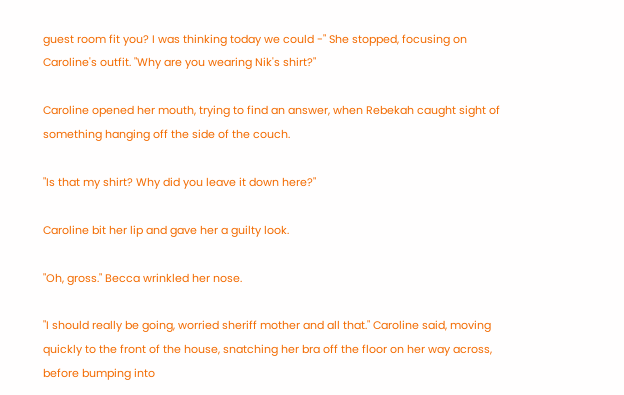guest room fit you? I was thinking today we could -" She stopped, focusing on Caroline's outfit. "Why are you wearing Nik's shirt?"

Caroline opened her mouth, trying to find an answer, when Rebekah caught sight of something hanging off the side of the couch.

"Is that my shirt? Why did you leave it down here?"

Caroline bit her lip and gave her a guilty look.

"Oh, gross." Becca wrinkled her nose.

"I should really be going, worried sheriff mother and all that." Caroline said, moving quickly to the front of the house, snatching her bra off the floor on her way across, before bumping into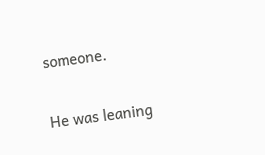someone.

He was leaning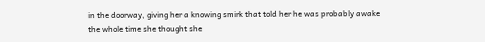in the doorway, giving her a knowing smirk that told her he was probably awake the whole time she thought she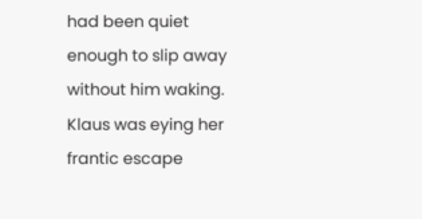had been quiet enough to slip away without him waking. Klaus was eying her frantic escape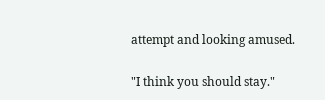attempt and looking amused.

"I think you should stay."